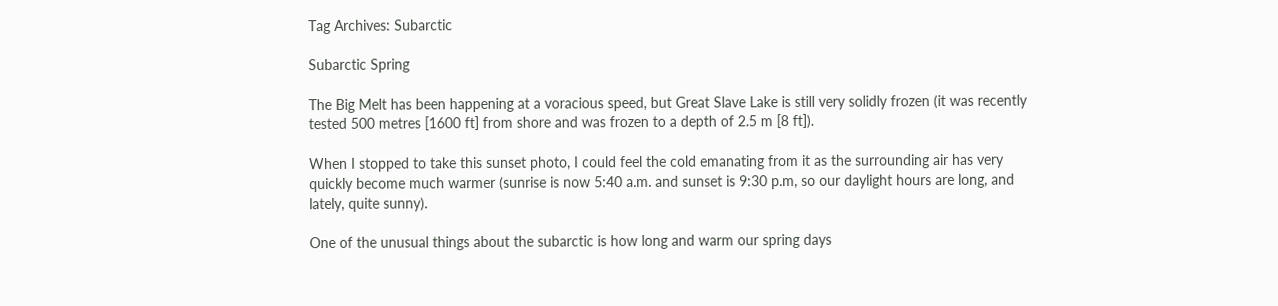Tag Archives: Subarctic

Subarctic Spring

The Big Melt has been happening at a voracious speed, but Great Slave Lake is still very solidly frozen (it was recently tested 500 metres [1600 ft] from shore and was frozen to a depth of 2.5 m [8 ft]).

When I stopped to take this sunset photo, I could feel the cold emanating from it as the surrounding air has very quickly become much warmer (sunrise is now 5:40 a.m. and sunset is 9:30 p.m, so our daylight hours are long, and lately, quite sunny).

One of the unusual things about the subarctic is how long and warm our spring days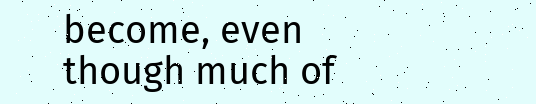become, even though much of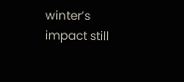winter’s impact still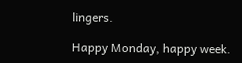lingers.

Happy Monday, happy week.